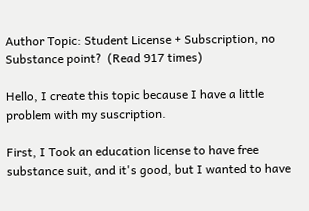Author Topic: Student License + Subscription, no Substance point?  (Read 917 times)

Hello, I create this topic because I have a little problem with my suscription.

First, I Took an education license to have free substance suit, and it's good, but I wanted to have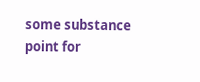some substance point for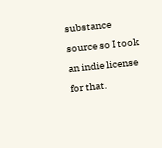substance source so I took an indie license for that.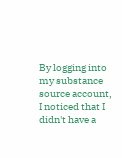By logging into my substance source account, I noticed that I didn't have a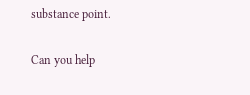substance point.

Can you help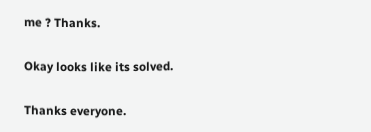me ? Thanks.

Okay looks like its solved.

Thanks everyone.